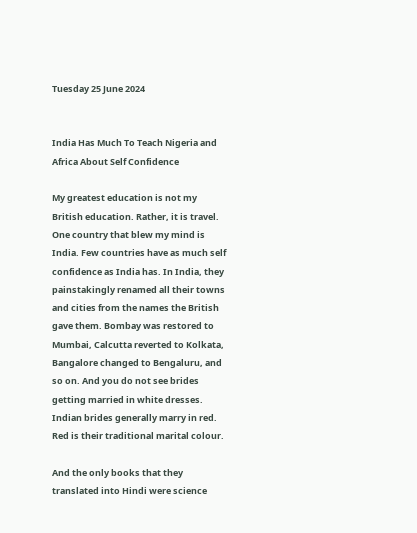Tuesday 25 June 2024


India Has Much To Teach Nigeria and Africa About Self Confidence

My greatest education is not my British education. Rather, it is travel. One country that blew my mind is India. Few countries have as much self confidence as India has. In India, they painstakingly renamed all their towns and cities from the names the British gave them. Bombay was restored to Mumbai, Calcutta reverted to Kolkata, Bangalore changed to Bengaluru, and so on. And you do not see brides getting married in white dresses. Indian brides generally marry in red. Red is their traditional marital colour.

And the only books that they translated into Hindi were science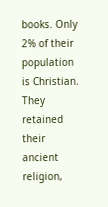books. Only 2% of their population is Christian. They retained their ancient religion,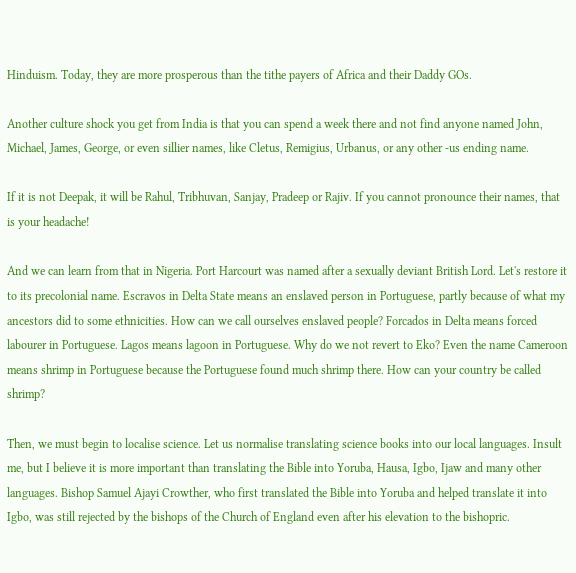Hinduism. Today, they are more prosperous than the tithe payers of Africa and their Daddy GOs.

Another culture shock you get from India is that you can spend a week there and not find anyone named John, Michael, James, George, or even sillier names, like Cletus, Remigius, Urbanus, or any other -us ending name.

If it is not Deepak, it will be Rahul, Tribhuvan, Sanjay, Pradeep or Rajiv. If you cannot pronounce their names, that is your headache!

And we can learn from that in Nigeria. Port Harcourt was named after a sexually deviant British Lord. Let's restore it to its precolonial name. Escravos in Delta State means an enslaved person in Portuguese, partly because of what my ancestors did to some ethnicities. How can we call ourselves enslaved people? Forcados in Delta means forced labourer in Portuguese. Lagos means lagoon in Portuguese. Why do we not revert to Eko? Even the name Cameroon means shrimp in Portuguese because the Portuguese found much shrimp there. How can your country be called shrimp?

Then, we must begin to localise science. Let us normalise translating science books into our local languages. Insult me, but I believe it is more important than translating the Bible into Yoruba, Hausa, Igbo, Ijaw and many other languages. Bishop Samuel Ajayi Crowther, who first translated the Bible into Yoruba and helped translate it into Igbo, was still rejected by the bishops of the Church of England even after his elevation to the bishopric.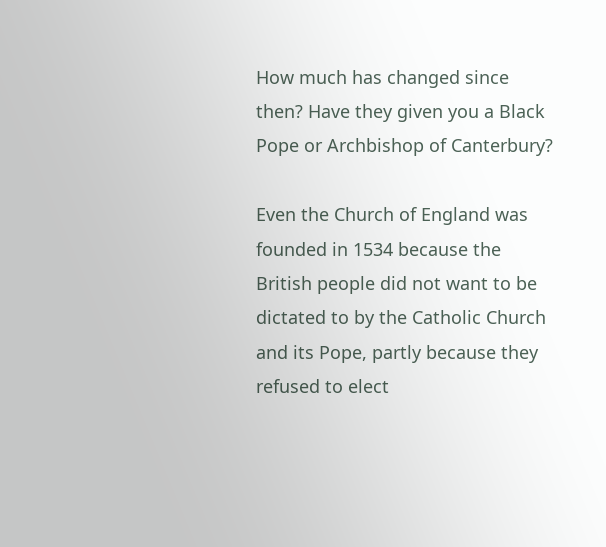How much has changed since then? Have they given you a Black Pope or Archbishop of Canterbury?

Even the Church of England was founded in 1534 because the British people did not want to be dictated to by the Catholic Church and its Pope, partly because they refused to elect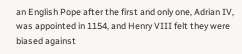an English Pope after the first and only one, Adrian IV, was appointed in 1154, and Henry VIII felt they were biased against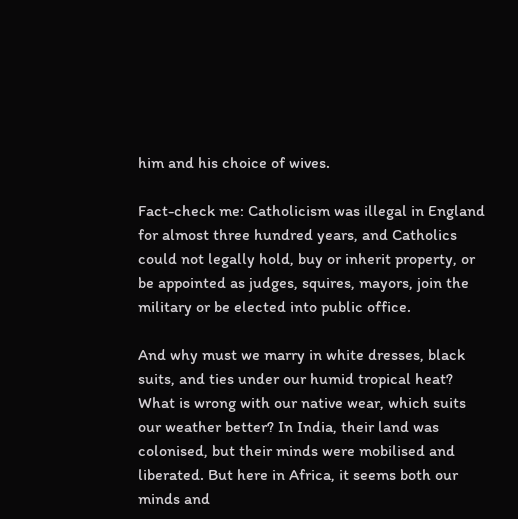him and his choice of wives.

Fact-check me: Catholicism was illegal in England for almost three hundred years, and Catholics could not legally hold, buy or inherit property, or be appointed as judges, squires, mayors, join the military or be elected into public office.

And why must we marry in white dresses, black suits, and ties under our humid tropical heat? What is wrong with our native wear, which suits our weather better? In India, their land was colonised, but their minds were mobilised and liberated. But here in Africa, it seems both our minds and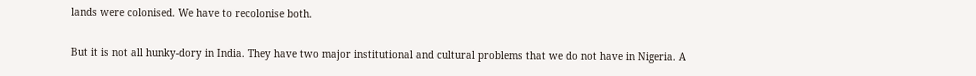lands were colonised. We have to recolonise both.

But it is not all hunky-dory in India. They have two major institutional and cultural problems that we do not have in Nigeria. A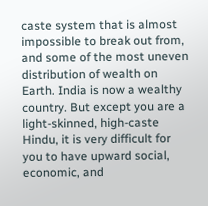caste system that is almost impossible to break out from, and some of the most uneven distribution of wealth on Earth. India is now a wealthy country. But except you are a light-skinned, high-caste Hindu, it is very difficult for you to have upward social, economic, and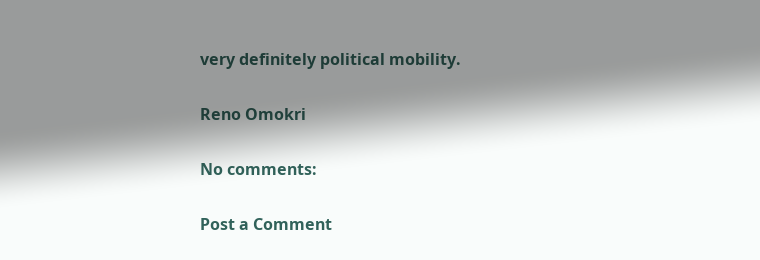very definitely political mobility.

Reno Omokri

No comments:

Post a Comment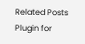Related Posts Plugin for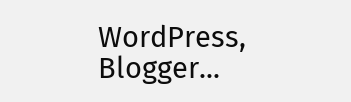WordPress, Blogger...